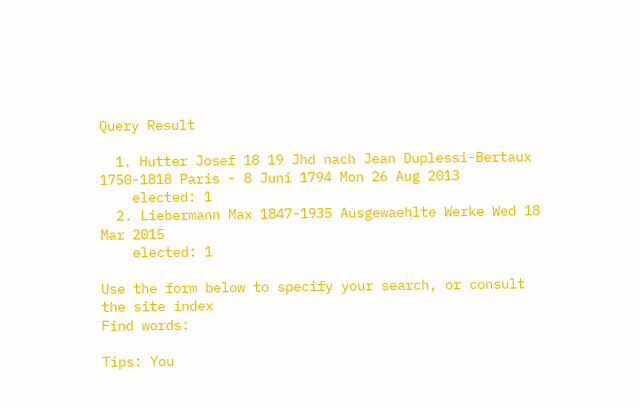Query Result

  1. Hutter Josef 18 19 Jhd nach Jean Duplessi-Bertaux 1750-1818 Paris - 8 Juni 1794 Mon 26 Aug 2013
    elected: 1
  2. Liebermann Max 1847-1935 Ausgewaehlte Werke Wed 18 Mar 2015
    elected: 1

Use the form below to specify your search, or consult the site index
Find words:

Tips: You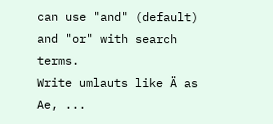can use "and" (default) and "or" with search terms.
Write umlauts like Ä as Ae, ...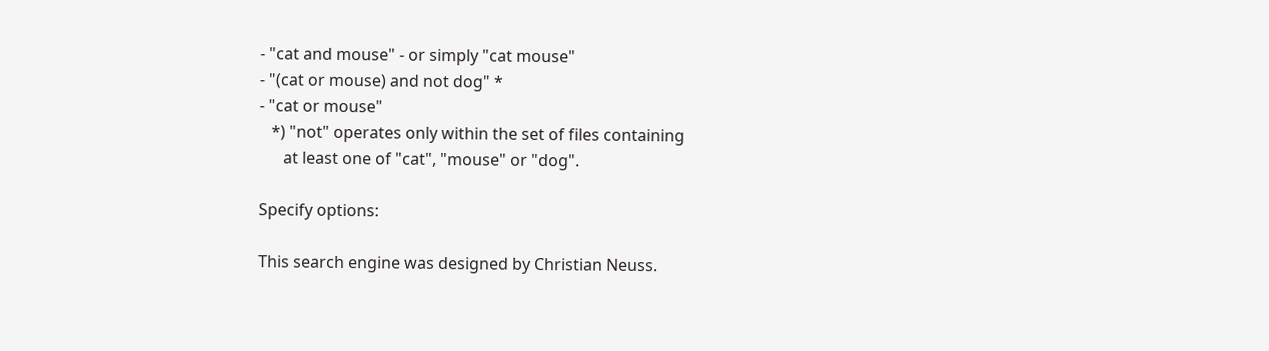- "cat and mouse" - or simply "cat mouse"
- "(cat or mouse) and not dog" *
- "cat or mouse"
   *) "not" operates only within the set of files containing
      at least one of "cat", "mouse" or "dog".

Specify options:

This search engine was designed by Christian Neuss.